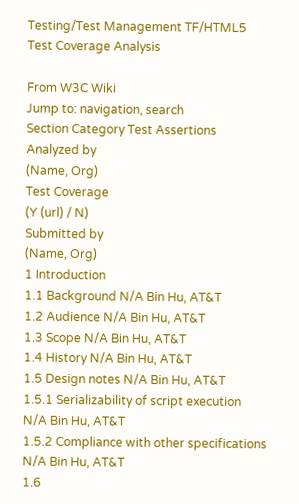Testing/Test Management TF/HTML5 Test Coverage Analysis

From W3C Wiki
Jump to: navigation, search
Section Category Test Assertions Analyzed by
(Name, Org)
Test Coverage
(Y (url) / N)
Submitted by
(Name, Org)
1 Introduction
1.1 Background N/A Bin Hu, AT&T
1.2 Audience N/A Bin Hu, AT&T
1.3 Scope N/A Bin Hu, AT&T
1.4 History N/A Bin Hu, AT&T
1.5 Design notes N/A Bin Hu, AT&T
1.5.1 Serializability of script execution N/A Bin Hu, AT&T
1.5.2 Compliance with other specifications N/A Bin Hu, AT&T
1.6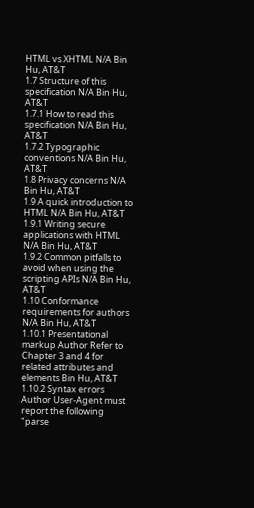HTML vs XHTML N/A Bin Hu, AT&T
1.7 Structure of this specification N/A Bin Hu, AT&T
1.7.1 How to read this specification N/A Bin Hu, AT&T
1.7.2 Typographic conventions N/A Bin Hu, AT&T
1.8 Privacy concerns N/A Bin Hu, AT&T
1.9 A quick introduction to HTML N/A Bin Hu, AT&T
1.9.1 Writing secure applications with HTML N/A Bin Hu, AT&T
1.9.2 Common pitfalls to avoid when using the scripting APIs N/A Bin Hu, AT&T
1.10 Conformance requirements for authors N/A Bin Hu, AT&T
1.10.1 Presentational markup Author Refer to Chapter 3 and 4 for related attributes and elements Bin Hu, AT&T
1.10.2 Syntax errors Author User-Agent must report the following "parse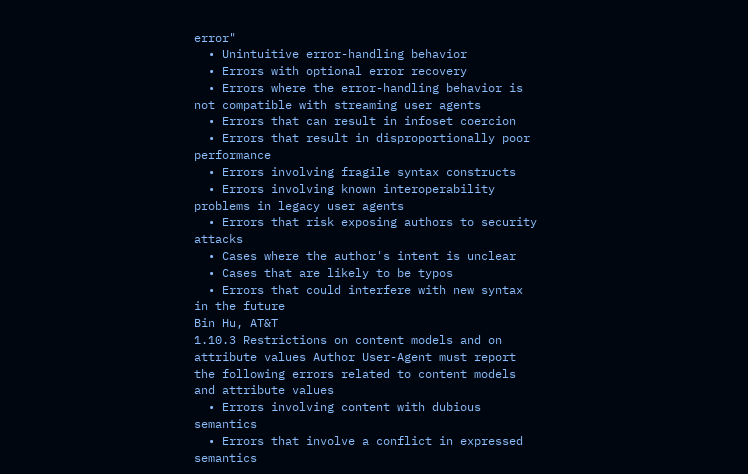error"
  • Unintuitive error-handling behavior
  • Errors with optional error recovery
  • Errors where the error-handling behavior is not compatible with streaming user agents
  • Errors that can result in infoset coercion
  • Errors that result in disproportionally poor performance
  • Errors involving fragile syntax constructs
  • Errors involving known interoperability problems in legacy user agents
  • Errors that risk exposing authors to security attacks
  • Cases where the author's intent is unclear
  • Cases that are likely to be typos
  • Errors that could interfere with new syntax in the future
Bin Hu, AT&T
1.10.3 Restrictions on content models and on attribute values Author User-Agent must report the following errors related to content models and attribute values
  • Errors involving content with dubious semantics
  • Errors that involve a conflict in expressed semantics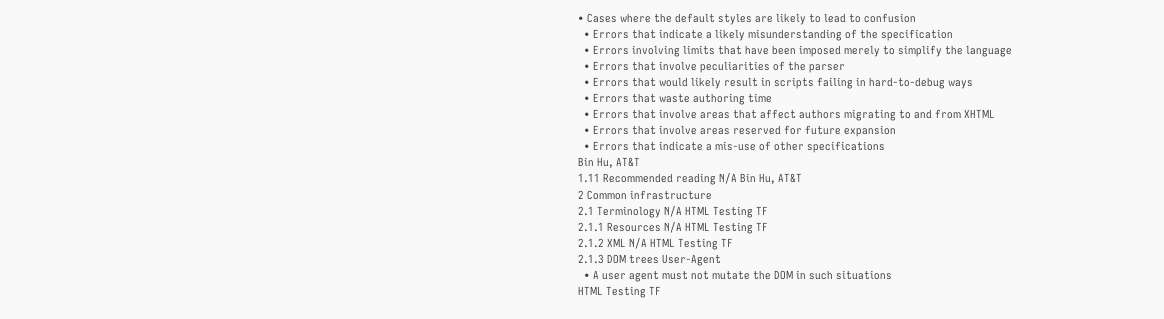• Cases where the default styles are likely to lead to confusion
  • Errors that indicate a likely misunderstanding of the specification
  • Errors involving limits that have been imposed merely to simplify the language
  • Errors that involve peculiarities of the parser
  • Errors that would likely result in scripts failing in hard-to-debug ways
  • Errors that waste authoring time
  • Errors that involve areas that affect authors migrating to and from XHTML
  • Errors that involve areas reserved for future expansion
  • Errors that indicate a mis-use of other specifications
Bin Hu, AT&T
1.11 Recommended reading N/A Bin Hu, AT&T
2 Common infrastructure
2.1 Terminology N/A HTML Testing TF
2.1.1 Resources N/A HTML Testing TF
2.1.2 XML N/A HTML Testing TF
2.1.3 DOM trees User-Agent
  • A user agent must not mutate the DOM in such situations
HTML Testing TF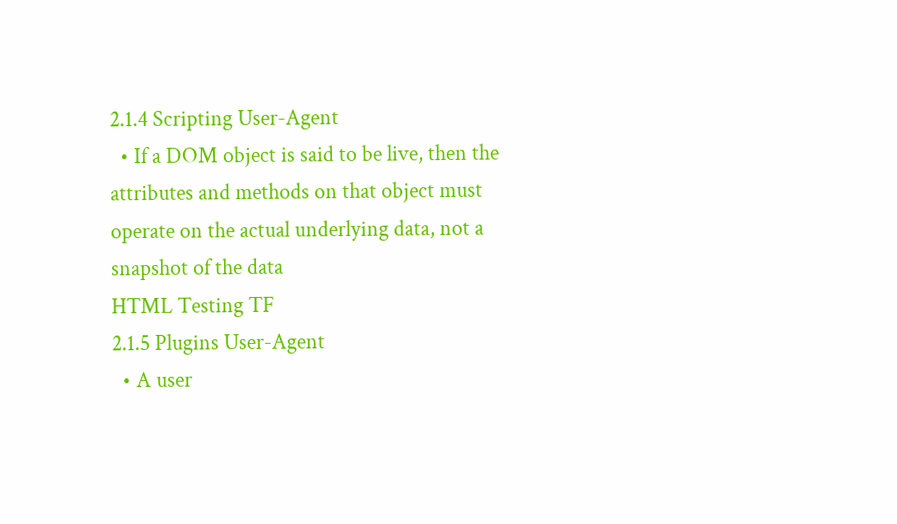2.1.4 Scripting User-Agent
  • If a DOM object is said to be live, then the attributes and methods on that object must operate on the actual underlying data, not a snapshot of the data
HTML Testing TF
2.1.5 Plugins User-Agent
  • A user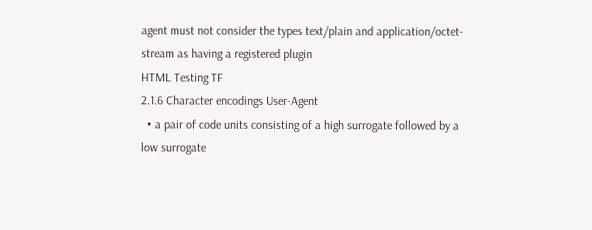agent must not consider the types text/plain and application/octet-stream as having a registered plugin
HTML Testing TF
2.1.6 Character encodings User-Agent
  • a pair of code units consisting of a high surrogate followed by a low surrogate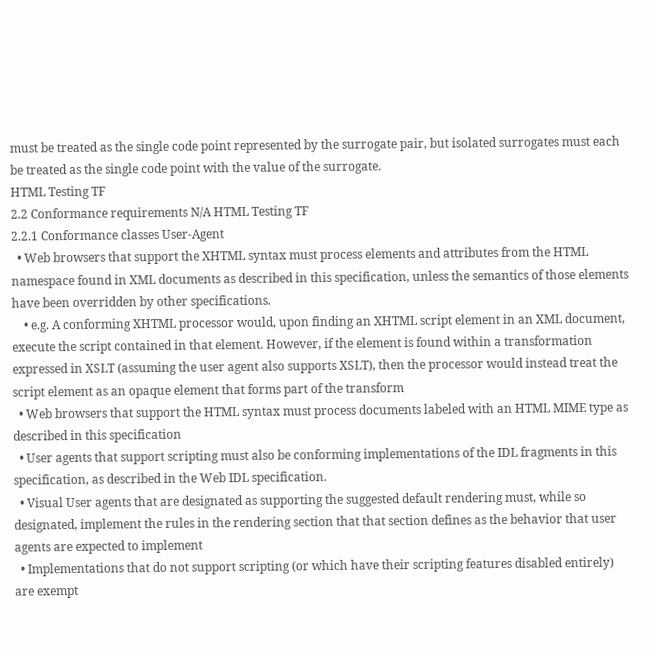must be treated as the single code point represented by the surrogate pair, but isolated surrogates must each be treated as the single code point with the value of the surrogate.
HTML Testing TF
2.2 Conformance requirements N/A HTML Testing TF
2.2.1 Conformance classes User-Agent
  • Web browsers that support the XHTML syntax must process elements and attributes from the HTML namespace found in XML documents as described in this specification, unless the semantics of those elements have been overridden by other specifications.
    • e.g. A conforming XHTML processor would, upon finding an XHTML script element in an XML document, execute the script contained in that element. However, if the element is found within a transformation expressed in XSLT (assuming the user agent also supports XSLT), then the processor would instead treat the script element as an opaque element that forms part of the transform
  • Web browsers that support the HTML syntax must process documents labeled with an HTML MIME type as described in this specification
  • User agents that support scripting must also be conforming implementations of the IDL fragments in this specification, as described in the Web IDL specification.
  • Visual User agents that are designated as supporting the suggested default rendering must, while so designated, implement the rules in the rendering section that that section defines as the behavior that user agents are expected to implement
  • Implementations that do not support scripting (or which have their scripting features disabled entirely) are exempt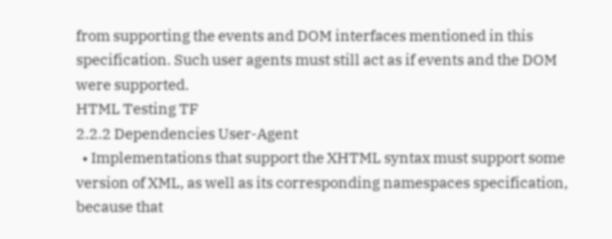from supporting the events and DOM interfaces mentioned in this specification. Such user agents must still act as if events and the DOM were supported.
HTML Testing TF
2.2.2 Dependencies User-Agent
  • Implementations that support the XHTML syntax must support some version of XML, as well as its corresponding namespaces specification, because that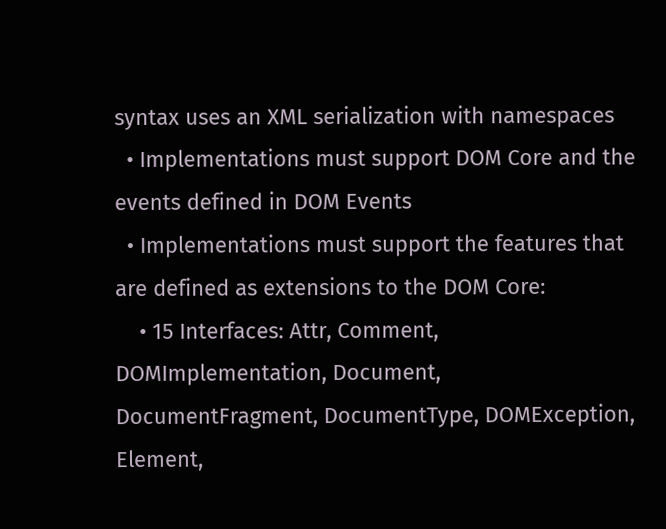syntax uses an XML serialization with namespaces
  • Implementations must support DOM Core and the events defined in DOM Events
  • Implementations must support the features that are defined as extensions to the DOM Core:
    • 15 Interfaces: Attr, Comment, DOMImplementation, Document, DocumentFragment, DocumentType, DOMException, Element,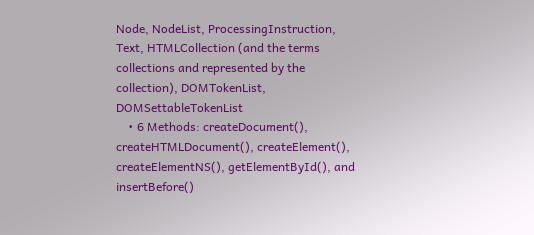Node, NodeList, ProcessingInstruction, Text, HTMLCollection (and the terms collections and represented by the collection), DOMTokenList, DOMSettableTokenList
    • 6 Methods: createDocument(), createHTMLDocument(), createElement(), createElementNS(), getElementById(), and insertBefore()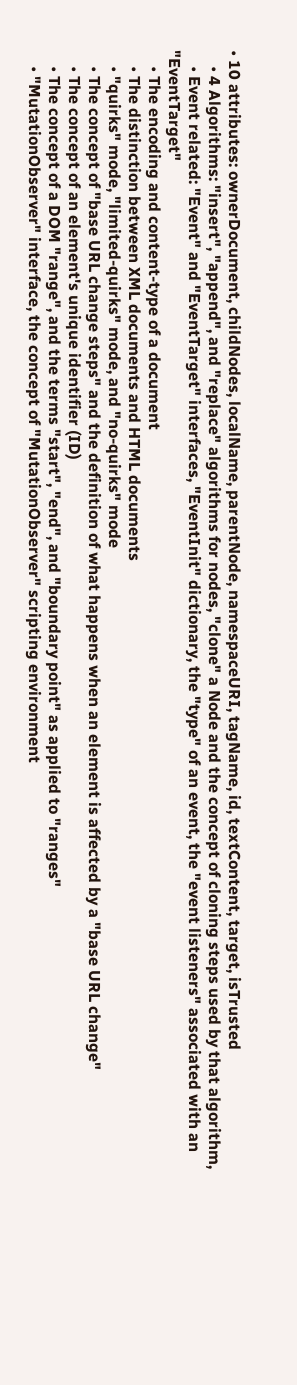• 10 attributes: ownerDocument, childNodes, localName, parentNode, namespaceURI, tagName, id, textContent, target, isTrusted
    • 4 Algorithms: "insert", "append", and "replace" algorithms for nodes, "clone" a Node and the concept of cloning steps used by that algorithm,
    • Event related: "Event" and "EventTarget" interfaces, "EventInit" dictionary, the "type" of an event, the "event listeners" associated with an "EventTarget"
    • The encoding and content-type of a document
    • The distinction between XML documents and HTML documents
    • "quirks" mode, "limited-quirks" mode, and "no-quirks" mode
    • The concept of "base URL change steps" and the definition of what happens when an element is affected by a "base URL change"
    • The concept of an element's unique identifier (ID)
    • The concept of a DOM "range", and the terms "start", "end", and "boundary point" as applied to "ranges"
    • "MutationObserver" interface, the concept of "MutationObserver" scripting environment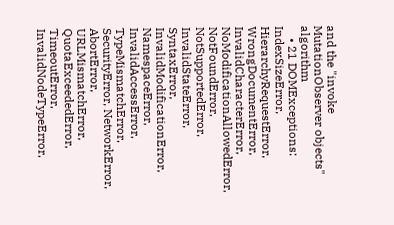and the "invoke MutationObserver objects" algorithm
    • 21 DOMExceptions: IndexSizeError, HierarchyRequestError, WrongDocumentError, InvalidCharacterError, NoModificationAllowedError, NotFoundError, NotSupportedError, InvalidStateError, SyntaxError, InvalidModificationError, NamespaceError, InvalidAccessError, TypeMismatchError, SecurityError, NetworkError, AbortError, URLMismatchError, QuotaExceededError, TimeoutError, InvalidNodeTypeError,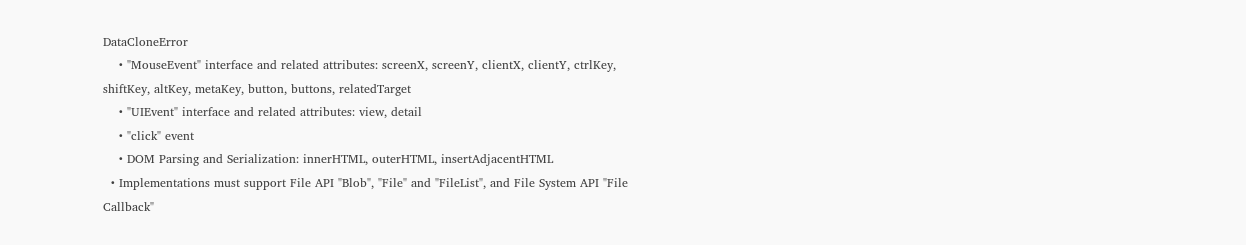DataCloneError
    • "MouseEvent" interface and related attributes: screenX, screenY, clientX, clientY, ctrlKey, shiftKey, altKey, metaKey, button, buttons, relatedTarget
    • "UIEvent" interface and related attributes: view, detail
    • "click" event
    • DOM Parsing and Serialization: innerHTML, outerHTML, insertAdjacentHTML
  • Implementations must support File API "Blob", "File" and "FileList", and File System API "File Callback"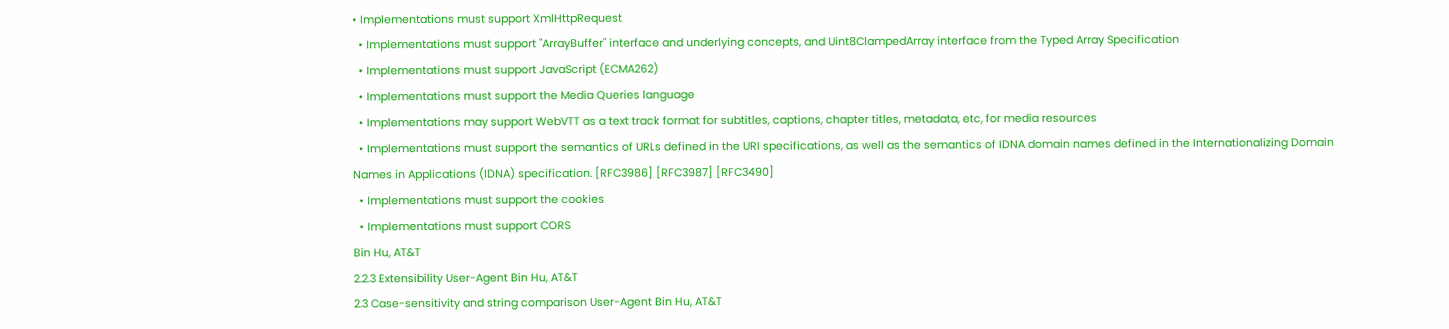• Implementations must support XmlHttpRequest
  • Implementations must support "ArrayBuffer" interface and underlying concepts, and Uint8ClampedArray interface from the Typed Array Specification
  • Implementations must support JavaScript (ECMA262)
  • Implementations must support the Media Queries language
  • Implementations may support WebVTT as a text track format for subtitles, captions, chapter titles, metadata, etc, for media resources
  • Implementations must support the semantics of URLs defined in the URI specifications, as well as the semantics of IDNA domain names defined in the Internationalizing Domain Names in Applications (IDNA) specification. [RFC3986] [RFC3987] [RFC3490]
  • Implementations must support the cookies
  • Implementations must support CORS
Bin Hu, AT&T
2.2.3 Extensibility User-Agent Bin Hu, AT&T
2.3 Case-sensitivity and string comparison User-Agent Bin Hu, AT&T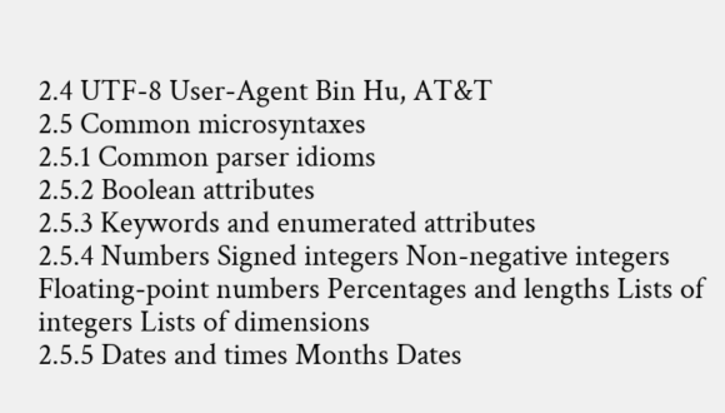2.4 UTF-8 User-Agent Bin Hu, AT&T
2.5 Common microsyntaxes
2.5.1 Common parser idioms
2.5.2 Boolean attributes
2.5.3 Keywords and enumerated attributes
2.5.4 Numbers Signed integers Non-negative integers Floating-point numbers Percentages and lengths Lists of integers Lists of dimensions
2.5.5 Dates and times Months Dates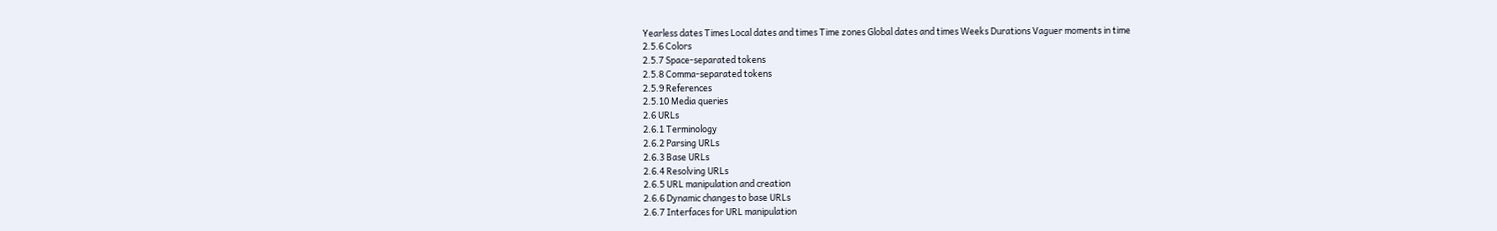Yearless dates Times Local dates and times Time zones Global dates and times Weeks Durations Vaguer moments in time
2.5.6 Colors
2.5.7 Space-separated tokens
2.5.8 Comma-separated tokens
2.5.9 References
2.5.10 Media queries
2.6 URLs
2.6.1 Terminology
2.6.2 Parsing URLs
2.6.3 Base URLs
2.6.4 Resolving URLs
2.6.5 URL manipulation and creation
2.6.6 Dynamic changes to base URLs
2.6.7 Interfaces for URL manipulation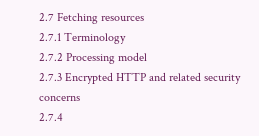2.7 Fetching resources
2.7.1 Terminology
2.7.2 Processing model
2.7.3 Encrypted HTTP and related security concerns
2.7.4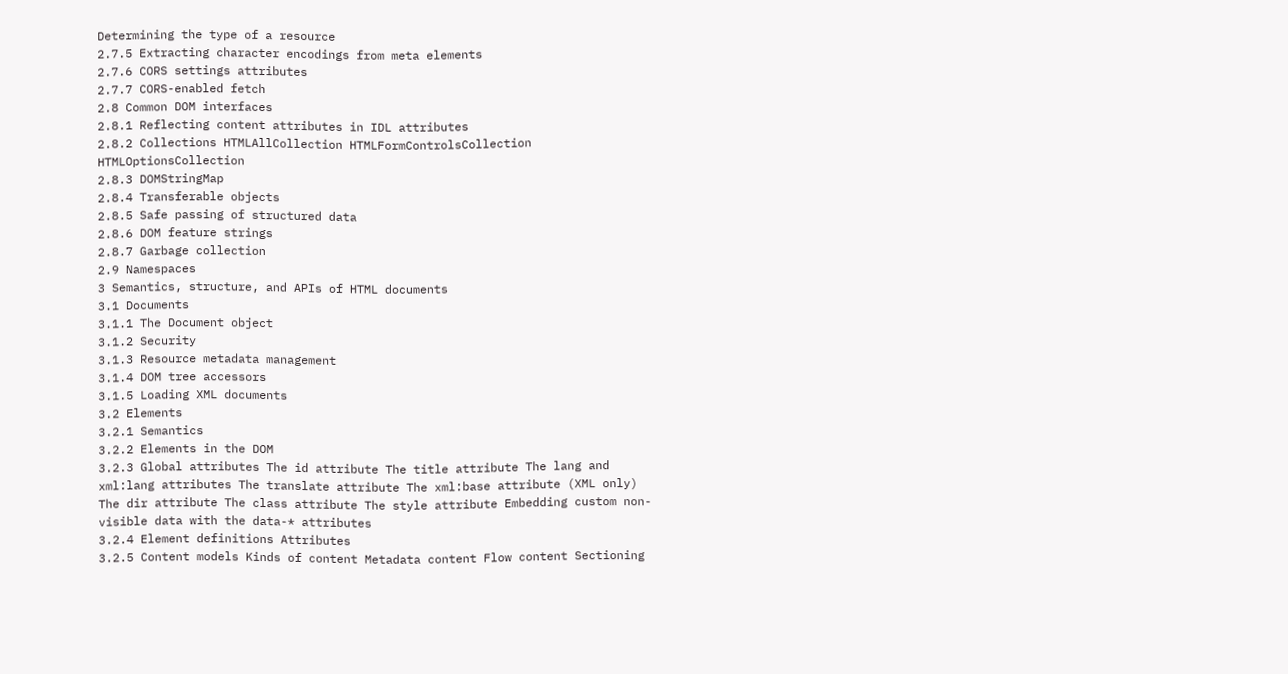Determining the type of a resource
2.7.5 Extracting character encodings from meta elements
2.7.6 CORS settings attributes
2.7.7 CORS-enabled fetch
2.8 Common DOM interfaces
2.8.1 Reflecting content attributes in IDL attributes
2.8.2 Collections HTMLAllCollection HTMLFormControlsCollection HTMLOptionsCollection
2.8.3 DOMStringMap
2.8.4 Transferable objects
2.8.5 Safe passing of structured data
2.8.6 DOM feature strings
2.8.7 Garbage collection
2.9 Namespaces
3 Semantics, structure, and APIs of HTML documents
3.1 Documents
3.1.1 The Document object
3.1.2 Security
3.1.3 Resource metadata management
3.1.4 DOM tree accessors
3.1.5 Loading XML documents
3.2 Elements
3.2.1 Semantics
3.2.2 Elements in the DOM
3.2.3 Global attributes The id attribute The title attribute The lang and xml:lang attributes The translate attribute The xml:base attribute (XML only) The dir attribute The class attribute The style attribute Embedding custom non-visible data with the data-* attributes
3.2.4 Element definitions Attributes
3.2.5 Content models Kinds of content Metadata content Flow content Sectioning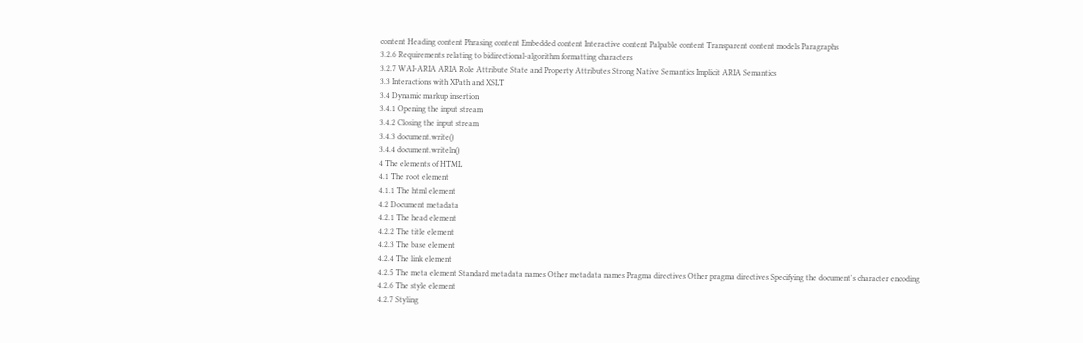content Heading content Phrasing content Embedded content Interactive content Palpable content Transparent content models Paragraphs
3.2.6 Requirements relating to bidirectional-algorithm formatting characters
3.2.7 WAI-ARIA ARIA Role Attribute State and Property Attributes Strong Native Semantics Implicit ARIA Semantics
3.3 Interactions with XPath and XSLT
3.4 Dynamic markup insertion
3.4.1 Opening the input stream
3.4.2 Closing the input stream
3.4.3 document.write()
3.4.4 document.writeln()
4 The elements of HTML
4.1 The root element
4.1.1 The html element
4.2 Document metadata
4.2.1 The head element
4.2.2 The title element
4.2.3 The base element
4.2.4 The link element
4.2.5 The meta element Standard metadata names Other metadata names Pragma directives Other pragma directives Specifying the document's character encoding
4.2.6 The style element
4.2.7 Styling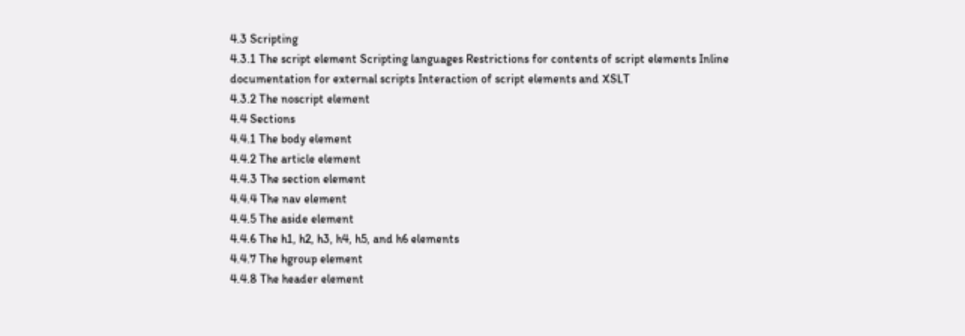4.3 Scripting
4.3.1 The script element Scripting languages Restrictions for contents of script elements Inline documentation for external scripts Interaction of script elements and XSLT
4.3.2 The noscript element
4.4 Sections
4.4.1 The body element
4.4.2 The article element
4.4.3 The section element
4.4.4 The nav element
4.4.5 The aside element
4.4.6 The h1, h2, h3, h4, h5, and h6 elements
4.4.7 The hgroup element
4.4.8 The header element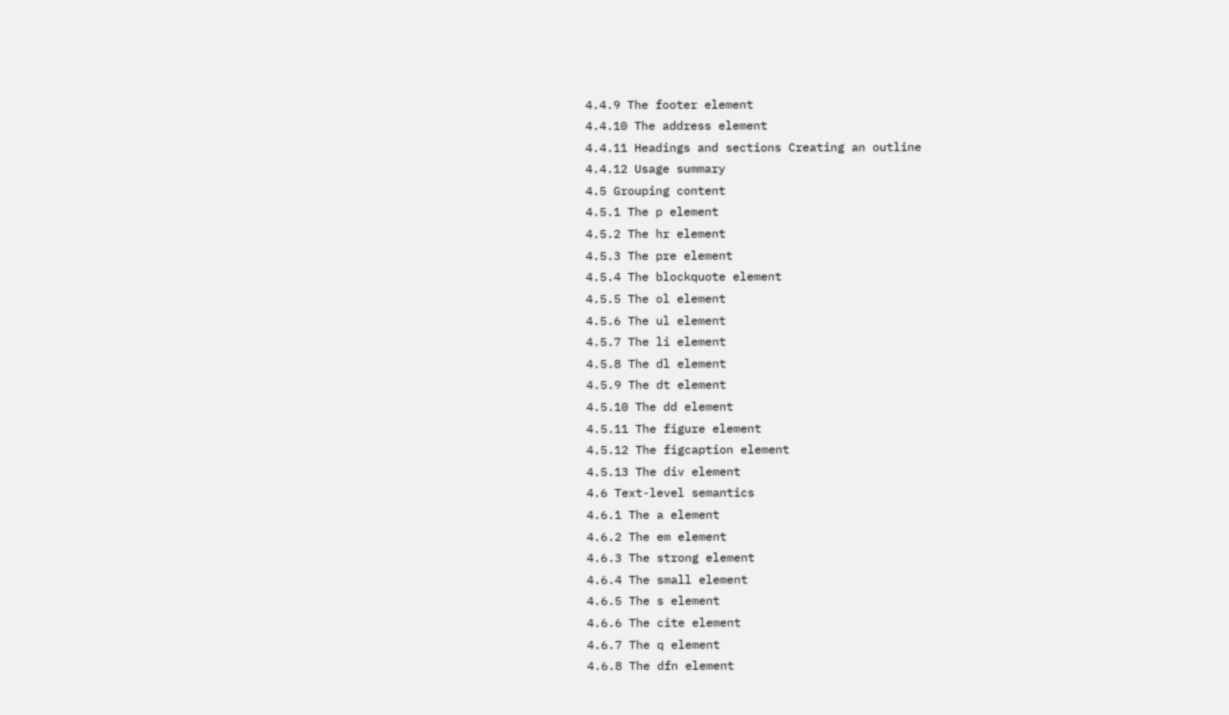4.4.9 The footer element
4.4.10 The address element
4.4.11 Headings and sections Creating an outline
4.4.12 Usage summary
4.5 Grouping content
4.5.1 The p element
4.5.2 The hr element
4.5.3 The pre element
4.5.4 The blockquote element
4.5.5 The ol element
4.5.6 The ul element
4.5.7 The li element
4.5.8 The dl element
4.5.9 The dt element
4.5.10 The dd element
4.5.11 The figure element
4.5.12 The figcaption element
4.5.13 The div element
4.6 Text-level semantics
4.6.1 The a element
4.6.2 The em element
4.6.3 The strong element
4.6.4 The small element
4.6.5 The s element
4.6.6 The cite element
4.6.7 The q element
4.6.8 The dfn element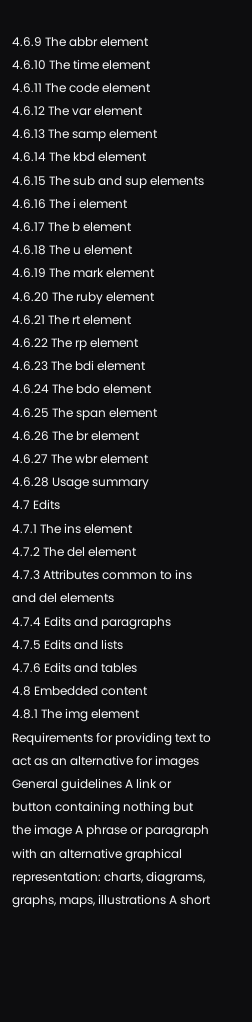4.6.9 The abbr element
4.6.10 The time element
4.6.11 The code element
4.6.12 The var element
4.6.13 The samp element
4.6.14 The kbd element
4.6.15 The sub and sup elements
4.6.16 The i element
4.6.17 The b element
4.6.18 The u element
4.6.19 The mark element
4.6.20 The ruby element
4.6.21 The rt element
4.6.22 The rp element
4.6.23 The bdi element
4.6.24 The bdo element
4.6.25 The span element
4.6.26 The br element
4.6.27 The wbr element
4.6.28 Usage summary
4.7 Edits
4.7.1 The ins element
4.7.2 The del element
4.7.3 Attributes common to ins and del elements
4.7.4 Edits and paragraphs
4.7.5 Edits and lists
4.7.6 Edits and tables
4.8 Embedded content
4.8.1 The img element Requirements for providing text to act as an alternative for images General guidelines A link or button containing nothing but the image A phrase or paragraph with an alternative graphical representation: charts, diagrams, graphs, maps, illustrations A short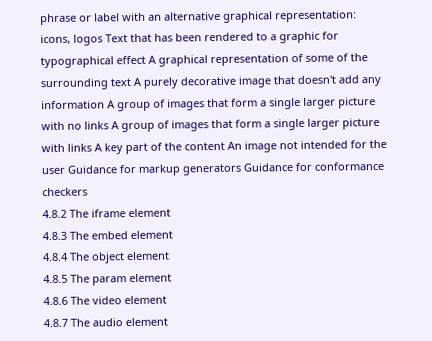phrase or label with an alternative graphical representation: icons, logos Text that has been rendered to a graphic for typographical effect A graphical representation of some of the surrounding text A purely decorative image that doesn't add any information A group of images that form a single larger picture with no links A group of images that form a single larger picture with links A key part of the content An image not intended for the user Guidance for markup generators Guidance for conformance checkers
4.8.2 The iframe element
4.8.3 The embed element
4.8.4 The object element
4.8.5 The param element
4.8.6 The video element
4.8.7 The audio element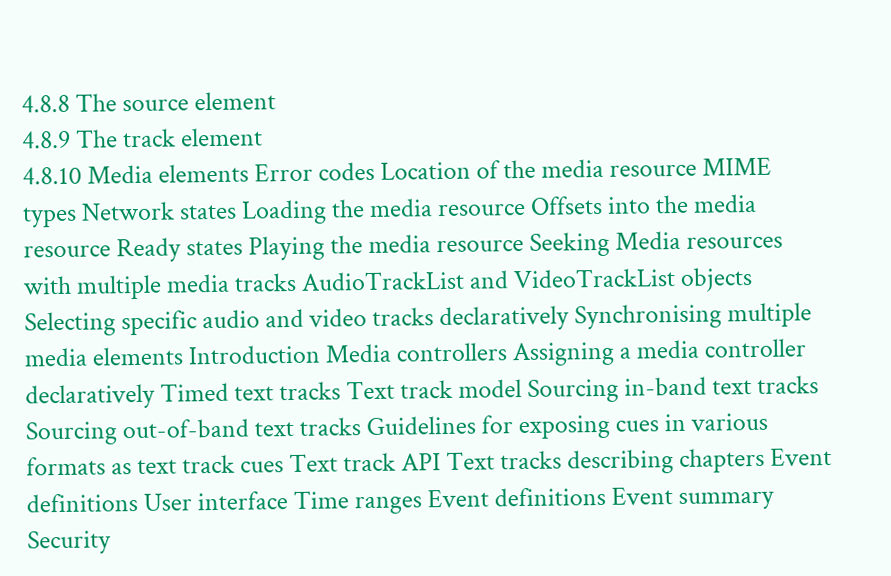4.8.8 The source element
4.8.9 The track element
4.8.10 Media elements Error codes Location of the media resource MIME types Network states Loading the media resource Offsets into the media resource Ready states Playing the media resource Seeking Media resources with multiple media tracks AudioTrackList and VideoTrackList objects Selecting specific audio and video tracks declaratively Synchronising multiple media elements Introduction Media controllers Assigning a media controller declaratively Timed text tracks Text track model Sourcing in-band text tracks Sourcing out-of-band text tracks Guidelines for exposing cues in various formats as text track cues Text track API Text tracks describing chapters Event definitions User interface Time ranges Event definitions Event summary Security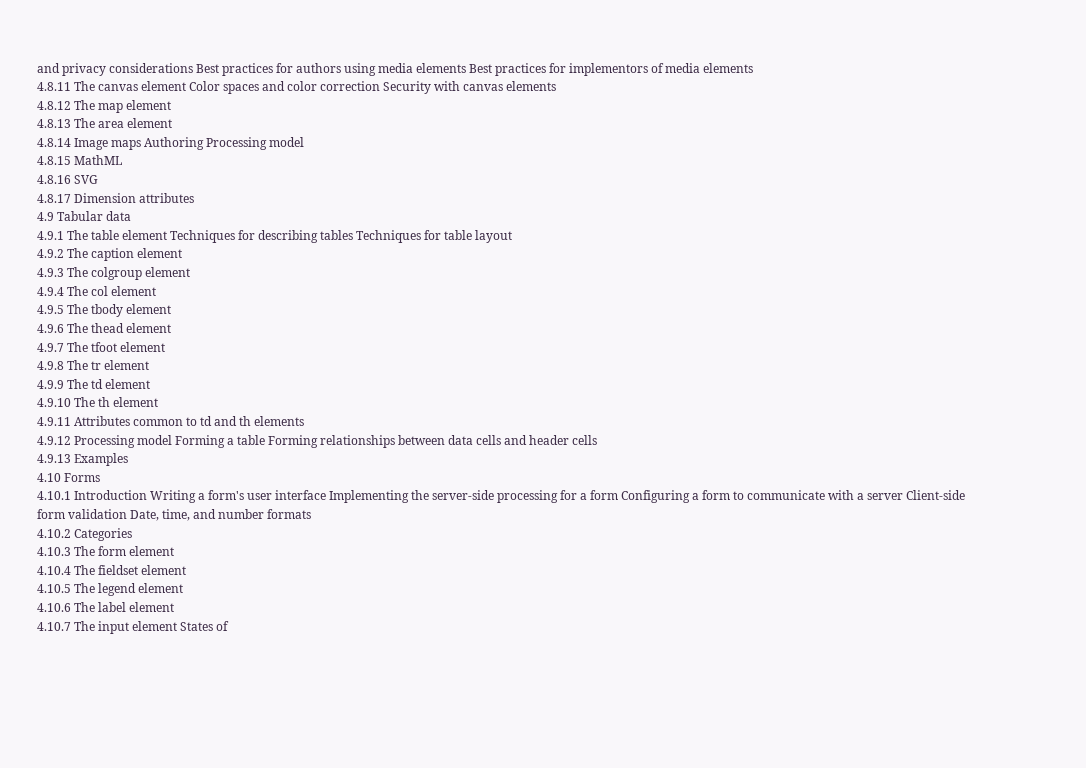and privacy considerations Best practices for authors using media elements Best practices for implementors of media elements
4.8.11 The canvas element Color spaces and color correction Security with canvas elements
4.8.12 The map element
4.8.13 The area element
4.8.14 Image maps Authoring Processing model
4.8.15 MathML
4.8.16 SVG
4.8.17 Dimension attributes
4.9 Tabular data
4.9.1 The table element Techniques for describing tables Techniques for table layout
4.9.2 The caption element
4.9.3 The colgroup element
4.9.4 The col element
4.9.5 The tbody element
4.9.6 The thead element
4.9.7 The tfoot element
4.9.8 The tr element
4.9.9 The td element
4.9.10 The th element
4.9.11 Attributes common to td and th elements
4.9.12 Processing model Forming a table Forming relationships between data cells and header cells
4.9.13 Examples
4.10 Forms
4.10.1 Introduction Writing a form's user interface Implementing the server-side processing for a form Configuring a form to communicate with a server Client-side form validation Date, time, and number formats
4.10.2 Categories
4.10.3 The form element
4.10.4 The fieldset element
4.10.5 The legend element
4.10.6 The label element
4.10.7 The input element States of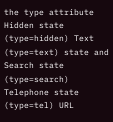the type attribute Hidden state (type=hidden) Text (type=text) state and Search state (type=search) Telephone state (type=tel) URL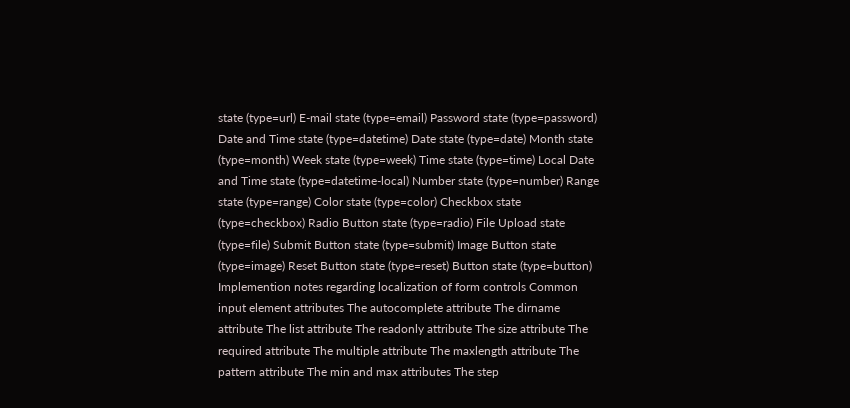state (type=url) E-mail state (type=email) Password state (type=password) Date and Time state (type=datetime) Date state (type=date) Month state (type=month) Week state (type=week) Time state (type=time) Local Date and Time state (type=datetime-local) Number state (type=number) Range state (type=range) Color state (type=color) Checkbox state (type=checkbox) Radio Button state (type=radio) File Upload state (type=file) Submit Button state (type=submit) Image Button state (type=image) Reset Button state (type=reset) Button state (type=button) Implemention notes regarding localization of form controls Common input element attributes The autocomplete attribute The dirname attribute The list attribute The readonly attribute The size attribute The required attribute The multiple attribute The maxlength attribute The pattern attribute The min and max attributes The step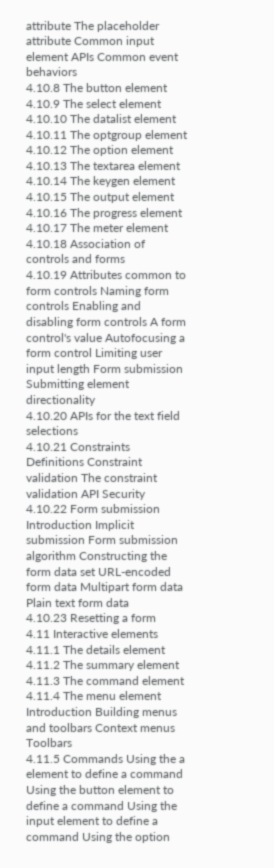attribute The placeholder attribute Common input element APIs Common event behaviors
4.10.8 The button element
4.10.9 The select element
4.10.10 The datalist element
4.10.11 The optgroup element
4.10.12 The option element
4.10.13 The textarea element
4.10.14 The keygen element
4.10.15 The output element
4.10.16 The progress element
4.10.17 The meter element
4.10.18 Association of controls and forms
4.10.19 Attributes common to form controls Naming form controls Enabling and disabling form controls A form control's value Autofocusing a form control Limiting user input length Form submission Submitting element directionality
4.10.20 APIs for the text field selections
4.10.21 Constraints Definitions Constraint validation The constraint validation API Security
4.10.22 Form submission Introduction Implicit submission Form submission algorithm Constructing the form data set URL-encoded form data Multipart form data Plain text form data
4.10.23 Resetting a form
4.11 Interactive elements
4.11.1 The details element
4.11.2 The summary element
4.11.3 The command element
4.11.4 The menu element Introduction Building menus and toolbars Context menus Toolbars
4.11.5 Commands Using the a element to define a command Using the button element to define a command Using the input element to define a command Using the option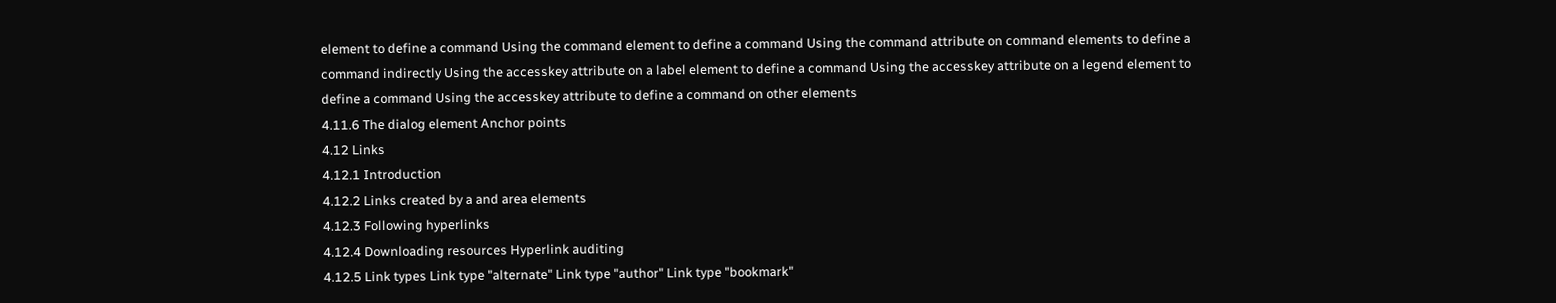element to define a command Using the command element to define a command Using the command attribute on command elements to define a command indirectly Using the accesskey attribute on a label element to define a command Using the accesskey attribute on a legend element to define a command Using the accesskey attribute to define a command on other elements
4.11.6 The dialog element Anchor points
4.12 Links
4.12.1 Introduction
4.12.2 Links created by a and area elements
4.12.3 Following hyperlinks
4.12.4 Downloading resources Hyperlink auditing
4.12.5 Link types Link type "alternate" Link type "author" Link type "bookmark"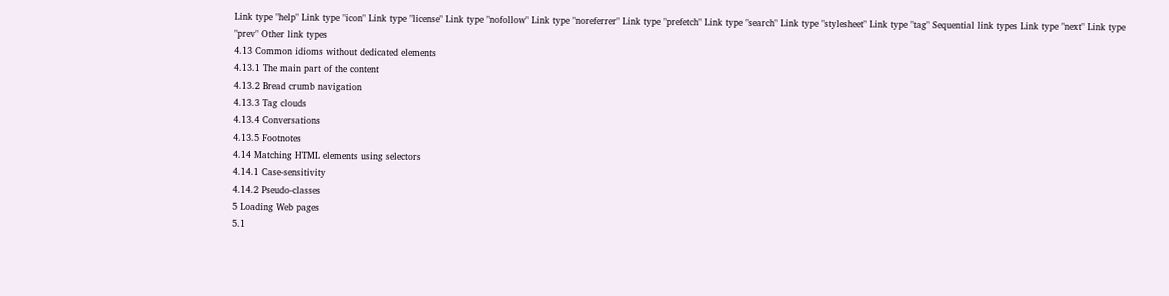Link type "help" Link type "icon" Link type "license" Link type "nofollow" Link type "noreferrer" Link type "prefetch" Link type "search" Link type "stylesheet" Link type "tag" Sequential link types Link type "next" Link type "prev" Other link types
4.13 Common idioms without dedicated elements
4.13.1 The main part of the content
4.13.2 Bread crumb navigation
4.13.3 Tag clouds
4.13.4 Conversations
4.13.5 Footnotes
4.14 Matching HTML elements using selectors
4.14.1 Case-sensitivity
4.14.2 Pseudo-classes
5 Loading Web pages
5.1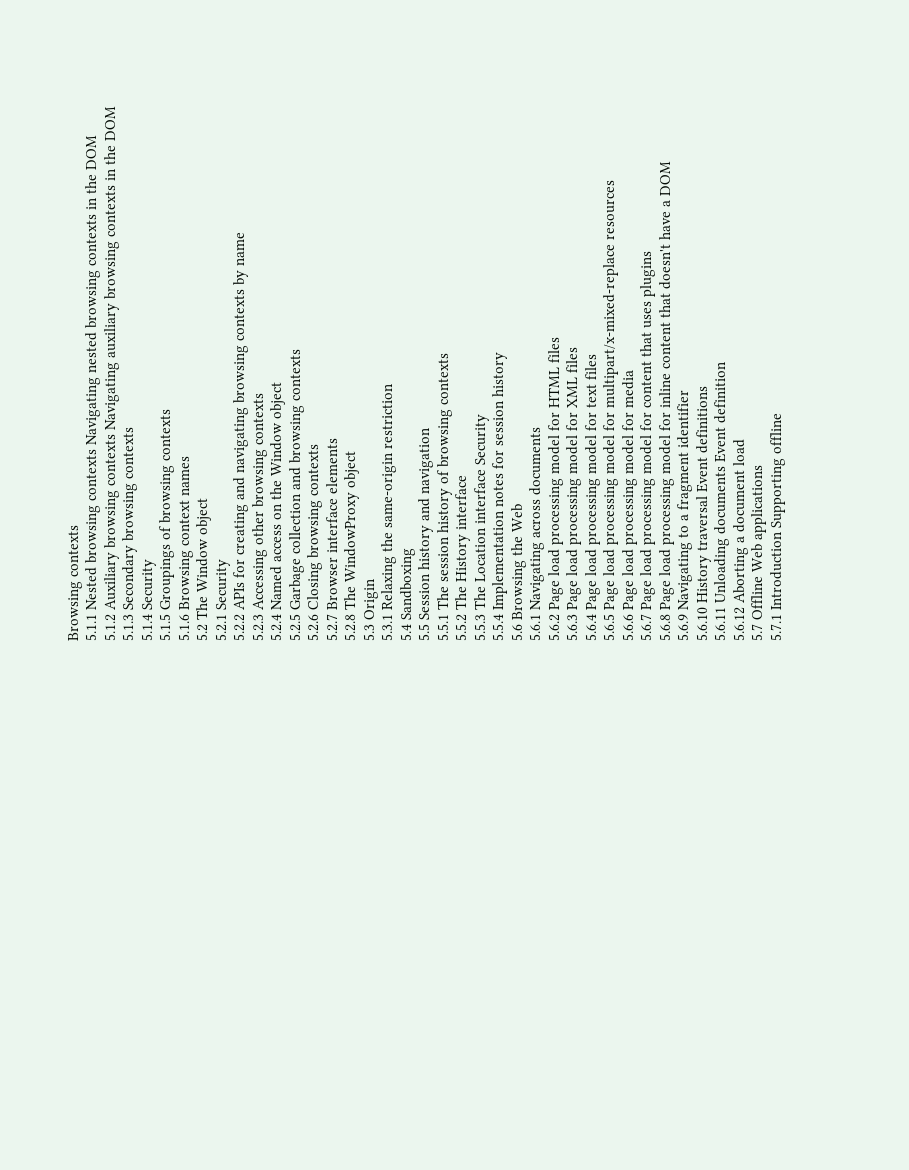Browsing contexts
5.1.1 Nested browsing contexts Navigating nested browsing contexts in the DOM
5.1.2 Auxiliary browsing contexts Navigating auxiliary browsing contexts in the DOM
5.1.3 Secondary browsing contexts
5.1.4 Security
5.1.5 Groupings of browsing contexts
5.1.6 Browsing context names
5.2 The Window object
5.2.1 Security
5.2.2 APIs for creating and navigating browsing contexts by name
5.2.3 Accessing other browsing contexts
5.2.4 Named access on the Window object
5.2.5 Garbage collection and browsing contexts
5.2.6 Closing browsing contexts
5.2.7 Browser interface elements
5.2.8 The WindowProxy object
5.3 Origin
5.3.1 Relaxing the same-origin restriction
5.4 Sandboxing
5.5 Session history and navigation
5.5.1 The session history of browsing contexts
5.5.2 The History interface
5.5.3 The Location interface Security
5.5.4 Implementation notes for session history
5.6 Browsing the Web
5.6.1 Navigating across documents
5.6.2 Page load processing model for HTML files
5.6.3 Page load processing model for XML files
5.6.4 Page load processing model for text files
5.6.5 Page load processing model for multipart/x-mixed-replace resources
5.6.6 Page load processing model for media
5.6.7 Page load processing model for content that uses plugins
5.6.8 Page load processing model for inline content that doesn't have a DOM
5.6.9 Navigating to a fragment identifier
5.6.10 History traversal Event definitions
5.6.11 Unloading documents Event definition
5.6.12 Aborting a document load
5.7 Offline Web applications
5.7.1 Introduction Supporting offline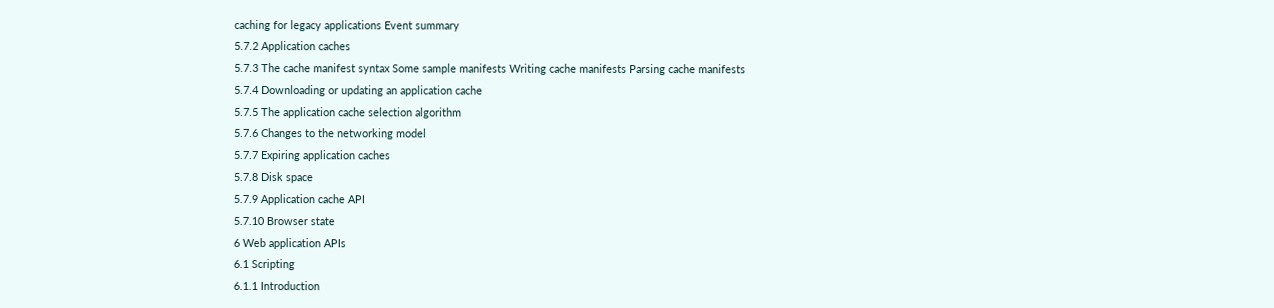caching for legacy applications Event summary
5.7.2 Application caches
5.7.3 The cache manifest syntax Some sample manifests Writing cache manifests Parsing cache manifests
5.7.4 Downloading or updating an application cache
5.7.5 The application cache selection algorithm
5.7.6 Changes to the networking model
5.7.7 Expiring application caches
5.7.8 Disk space
5.7.9 Application cache API
5.7.10 Browser state
6 Web application APIs
6.1 Scripting
6.1.1 Introduction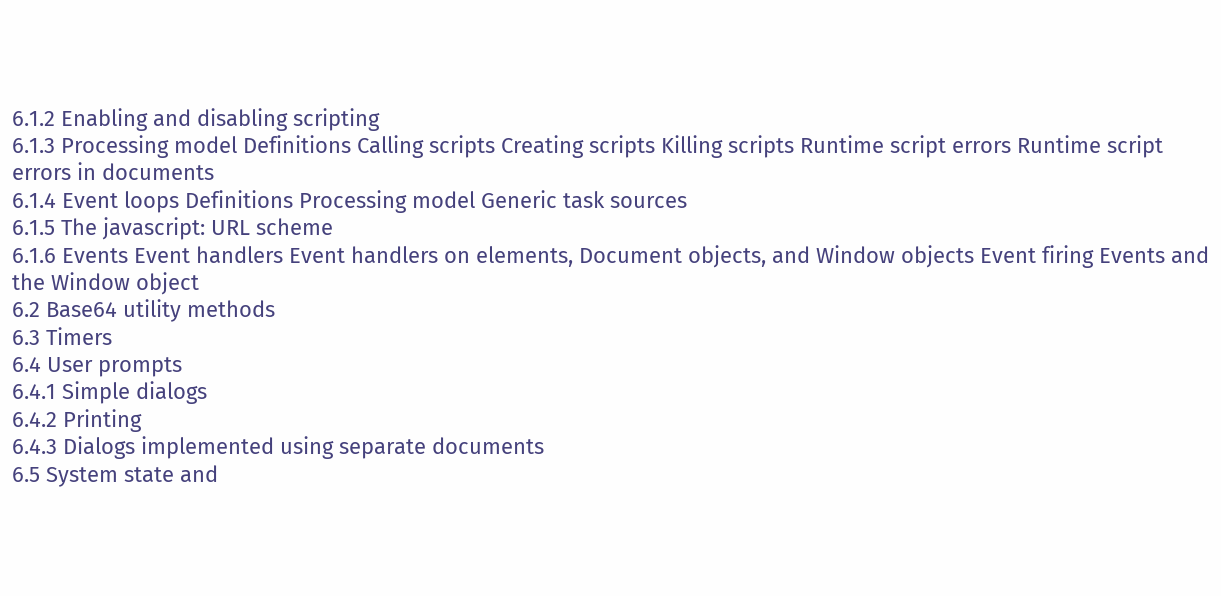6.1.2 Enabling and disabling scripting
6.1.3 Processing model Definitions Calling scripts Creating scripts Killing scripts Runtime script errors Runtime script errors in documents
6.1.4 Event loops Definitions Processing model Generic task sources
6.1.5 The javascript: URL scheme
6.1.6 Events Event handlers Event handlers on elements, Document objects, and Window objects Event firing Events and the Window object
6.2 Base64 utility methods
6.3 Timers
6.4 User prompts
6.4.1 Simple dialogs
6.4.2 Printing
6.4.3 Dialogs implemented using separate documents
6.5 System state and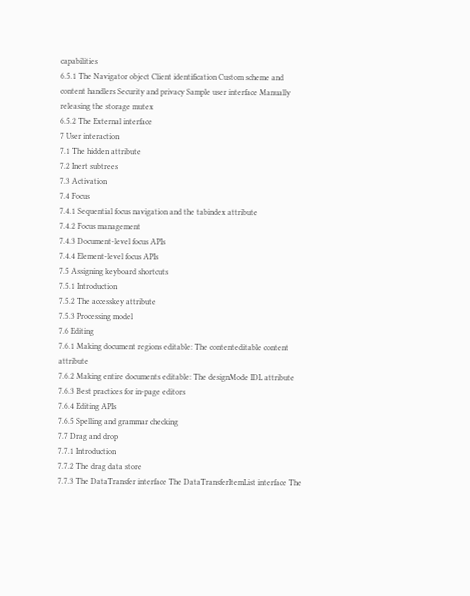capabilities
6.5.1 The Navigator object Client identification Custom scheme and content handlers Security and privacy Sample user interface Manually releasing the storage mutex
6.5.2 The External interface
7 User interaction
7.1 The hidden attribute
7.2 Inert subtrees
7.3 Activation
7.4 Focus
7.4.1 Sequential focus navigation and the tabindex attribute
7.4.2 Focus management
7.4.3 Document-level focus APIs
7.4.4 Element-level focus APIs
7.5 Assigning keyboard shortcuts
7.5.1 Introduction
7.5.2 The accesskey attribute
7.5.3 Processing model
7.6 Editing
7.6.1 Making document regions editable: The contenteditable content attribute
7.6.2 Making entire documents editable: The designMode IDL attribute
7.6.3 Best practices for in-page editors
7.6.4 Editing APIs
7.6.5 Spelling and grammar checking
7.7 Drag and drop
7.7.1 Introduction
7.7.2 The drag data store
7.7.3 The DataTransfer interface The DataTransferItemList interface The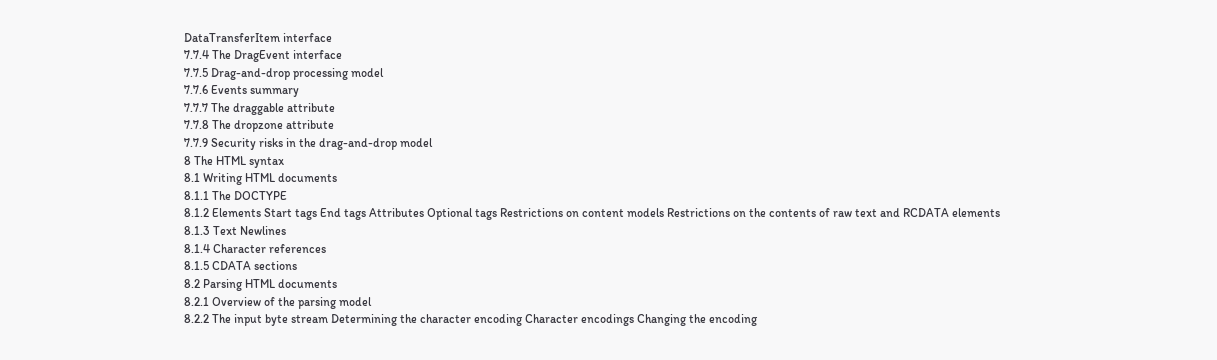DataTransferItem interface
7.7.4 The DragEvent interface
7.7.5 Drag-and-drop processing model
7.7.6 Events summary
7.7.7 The draggable attribute
7.7.8 The dropzone attribute
7.7.9 Security risks in the drag-and-drop model
8 The HTML syntax
8.1 Writing HTML documents
8.1.1 The DOCTYPE
8.1.2 Elements Start tags End tags Attributes Optional tags Restrictions on content models Restrictions on the contents of raw text and RCDATA elements
8.1.3 Text Newlines
8.1.4 Character references
8.1.5 CDATA sections
8.2 Parsing HTML documents
8.2.1 Overview of the parsing model
8.2.2 The input byte stream Determining the character encoding Character encodings Changing the encoding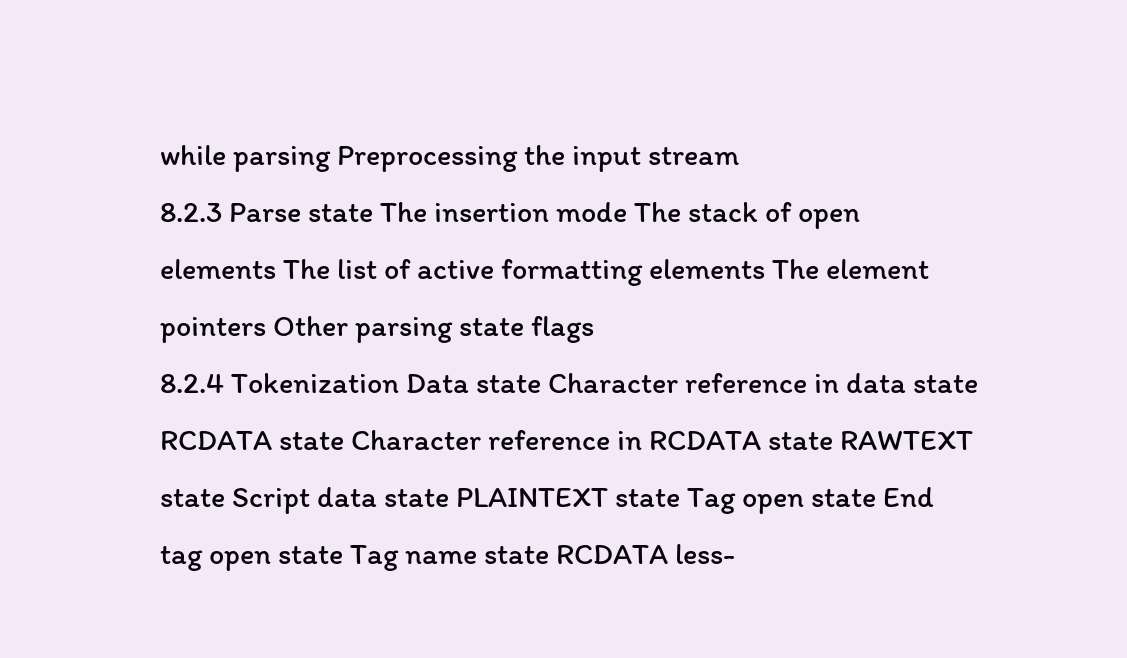while parsing Preprocessing the input stream
8.2.3 Parse state The insertion mode The stack of open elements The list of active formatting elements The element pointers Other parsing state flags
8.2.4 Tokenization Data state Character reference in data state RCDATA state Character reference in RCDATA state RAWTEXT state Script data state PLAINTEXT state Tag open state End tag open state Tag name state RCDATA less-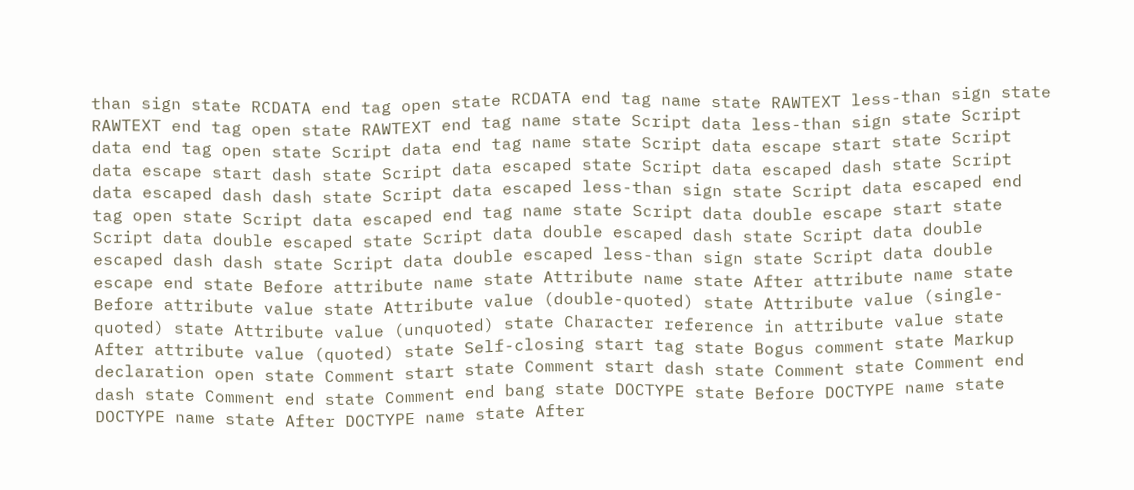than sign state RCDATA end tag open state RCDATA end tag name state RAWTEXT less-than sign state RAWTEXT end tag open state RAWTEXT end tag name state Script data less-than sign state Script data end tag open state Script data end tag name state Script data escape start state Script data escape start dash state Script data escaped state Script data escaped dash state Script data escaped dash dash state Script data escaped less-than sign state Script data escaped end tag open state Script data escaped end tag name state Script data double escape start state Script data double escaped state Script data double escaped dash state Script data double escaped dash dash state Script data double escaped less-than sign state Script data double escape end state Before attribute name state Attribute name state After attribute name state Before attribute value state Attribute value (double-quoted) state Attribute value (single-quoted) state Attribute value (unquoted) state Character reference in attribute value state After attribute value (quoted) state Self-closing start tag state Bogus comment state Markup declaration open state Comment start state Comment start dash state Comment state Comment end dash state Comment end state Comment end bang state DOCTYPE state Before DOCTYPE name state DOCTYPE name state After DOCTYPE name state After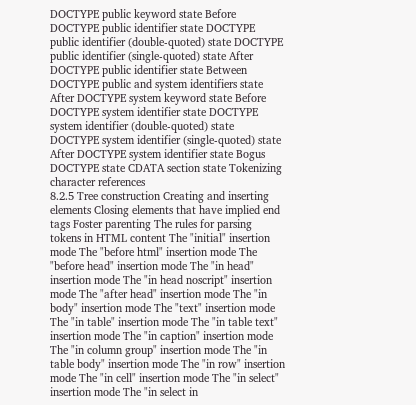DOCTYPE public keyword state Before DOCTYPE public identifier state DOCTYPE public identifier (double-quoted) state DOCTYPE public identifier (single-quoted) state After DOCTYPE public identifier state Between DOCTYPE public and system identifiers state After DOCTYPE system keyword state Before DOCTYPE system identifier state DOCTYPE system identifier (double-quoted) state DOCTYPE system identifier (single-quoted) state After DOCTYPE system identifier state Bogus DOCTYPE state CDATA section state Tokenizing character references
8.2.5 Tree construction Creating and inserting elements Closing elements that have implied end tags Foster parenting The rules for parsing tokens in HTML content The "initial" insertion mode The "before html" insertion mode The "before head" insertion mode The "in head" insertion mode The "in head noscript" insertion mode The "after head" insertion mode The "in body" insertion mode The "text" insertion mode The "in table" insertion mode The "in table text" insertion mode The "in caption" insertion mode The "in column group" insertion mode The "in table body" insertion mode The "in row" insertion mode The "in cell" insertion mode The "in select" insertion mode The "in select in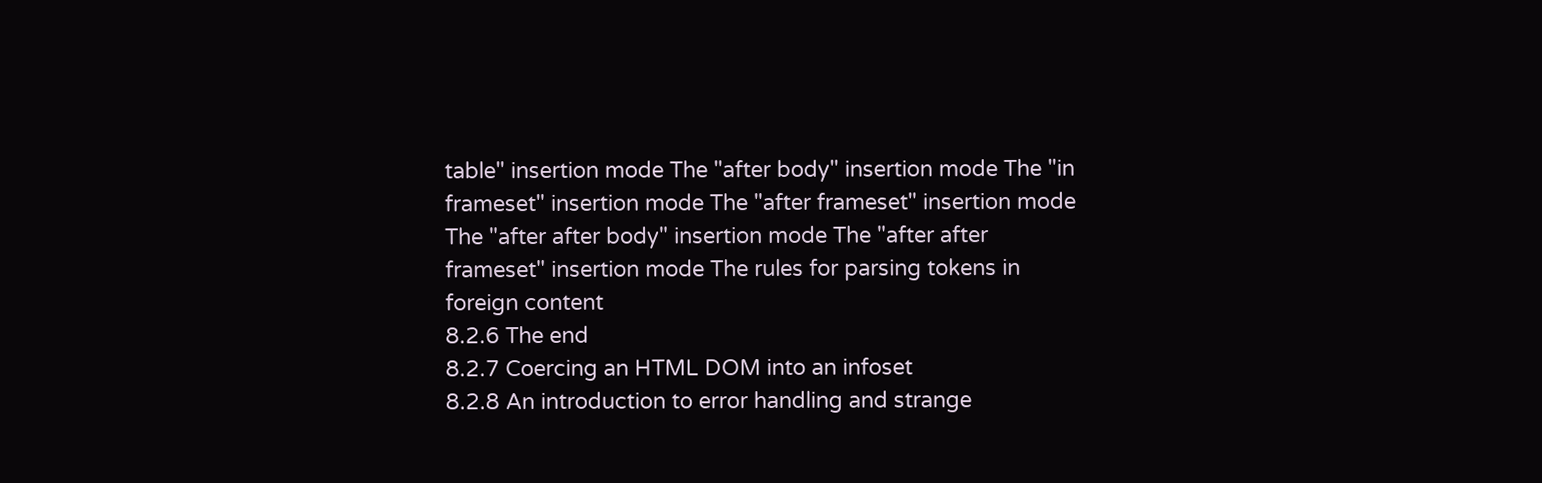table" insertion mode The "after body" insertion mode The "in frameset" insertion mode The "after frameset" insertion mode The "after after body" insertion mode The "after after frameset" insertion mode The rules for parsing tokens in foreign content
8.2.6 The end
8.2.7 Coercing an HTML DOM into an infoset
8.2.8 An introduction to error handling and strange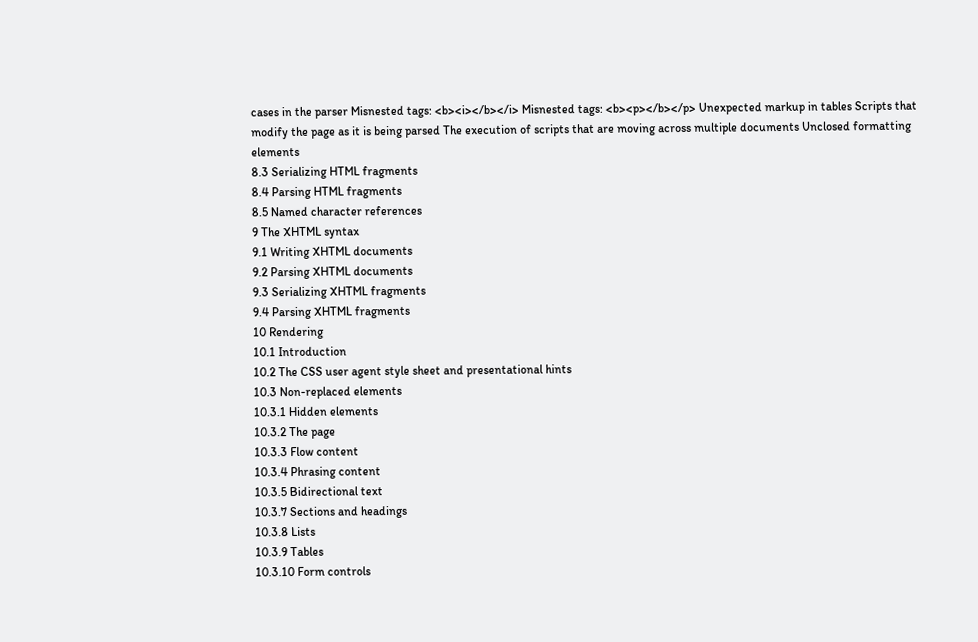cases in the parser Misnested tags: <b><i></b></i> Misnested tags: <b><p></b></p> Unexpected markup in tables Scripts that modify the page as it is being parsed The execution of scripts that are moving across multiple documents Unclosed formatting elements
8.3 Serializing HTML fragments
8.4 Parsing HTML fragments
8.5 Named character references
9 The XHTML syntax
9.1 Writing XHTML documents
9.2 Parsing XHTML documents
9.3 Serializing XHTML fragments
9.4 Parsing XHTML fragments
10 Rendering
10.1 Introduction
10.2 The CSS user agent style sheet and presentational hints
10.3 Non-replaced elements
10.3.1 Hidden elements
10.3.2 The page
10.3.3 Flow content
10.3.4 Phrasing content
10.3.5 Bidirectional text
10.3.7 Sections and headings
10.3.8 Lists
10.3.9 Tables
10.3.10 Form controls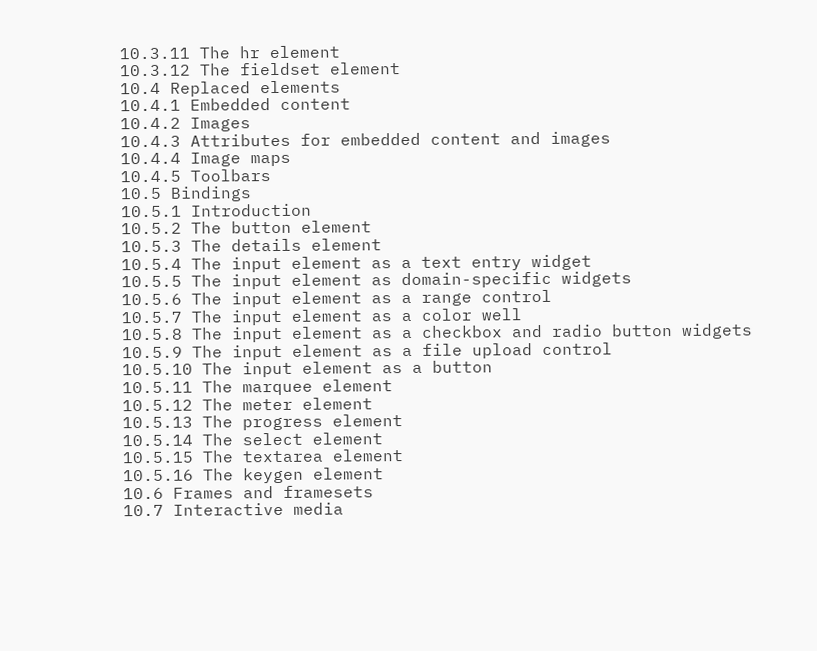10.3.11 The hr element
10.3.12 The fieldset element
10.4 Replaced elements
10.4.1 Embedded content
10.4.2 Images
10.4.3 Attributes for embedded content and images
10.4.4 Image maps
10.4.5 Toolbars
10.5 Bindings
10.5.1 Introduction
10.5.2 The button element
10.5.3 The details element
10.5.4 The input element as a text entry widget
10.5.5 The input element as domain-specific widgets
10.5.6 The input element as a range control
10.5.7 The input element as a color well
10.5.8 The input element as a checkbox and radio button widgets
10.5.9 The input element as a file upload control
10.5.10 The input element as a button
10.5.11 The marquee element
10.5.12 The meter element
10.5.13 The progress element
10.5.14 The select element
10.5.15 The textarea element
10.5.16 The keygen element
10.6 Frames and framesets
10.7 Interactive media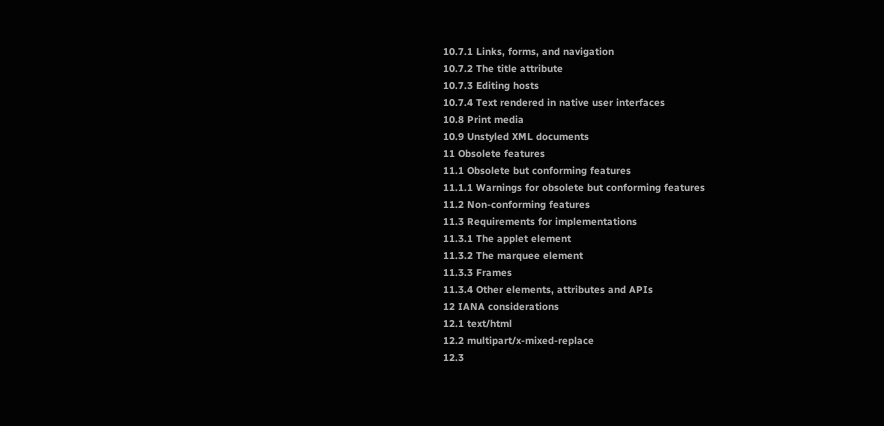10.7.1 Links, forms, and navigation
10.7.2 The title attribute
10.7.3 Editing hosts
10.7.4 Text rendered in native user interfaces
10.8 Print media
10.9 Unstyled XML documents
11 Obsolete features
11.1 Obsolete but conforming features
11.1.1 Warnings for obsolete but conforming features
11.2 Non-conforming features
11.3 Requirements for implementations
11.3.1 The applet element
11.3.2 The marquee element
11.3.3 Frames
11.3.4 Other elements, attributes and APIs
12 IANA considerations
12.1 text/html
12.2 multipart/x-mixed-replace
12.3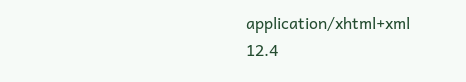application/xhtml+xml
12.4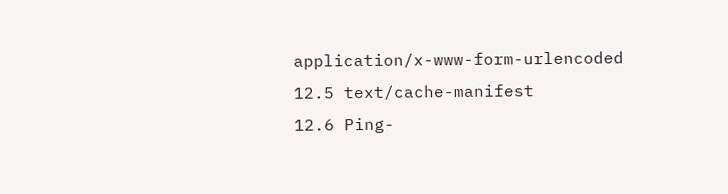application/x-www-form-urlencoded
12.5 text/cache-manifest
12.6 Ping-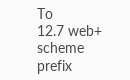To
12.7 web+ scheme prefix